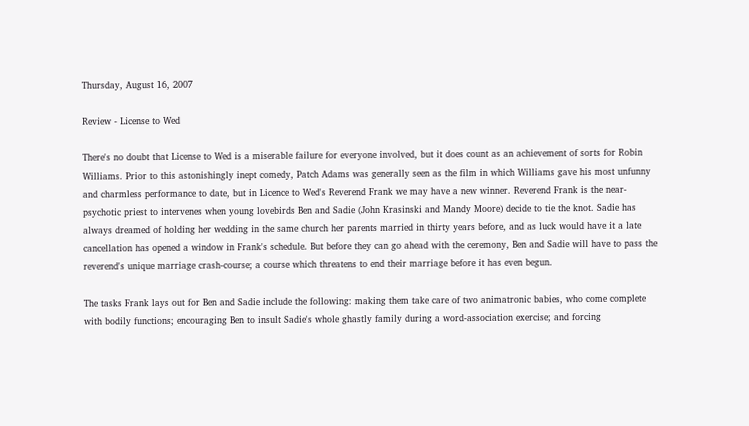Thursday, August 16, 2007

Review - License to Wed

There's no doubt that License to Wed is a miserable failure for everyone involved, but it does count as an achievement of sorts for Robin Williams. Prior to this astonishingly inept comedy, Patch Adams was generally seen as the film in which Williams gave his most unfunny and charmless performance to date, but in Licence to Wed's Reverend Frank we may have a new winner. Reverend Frank is the near-psychotic priest to intervenes when young lovebirds Ben and Sadie (John Krasinski and Mandy Moore) decide to tie the knot. Sadie has always dreamed of holding her wedding in the same church her parents married in thirty years before, and as luck would have it a late cancellation has opened a window in Frank's schedule. But before they can go ahead with the ceremony, Ben and Sadie will have to pass the reverend's unique marriage crash-course; a course which threatens to end their marriage before it has even begun.

The tasks Frank lays out for Ben and Sadie include the following: making them take care of two animatronic babies, who come complete with bodily functions; encouraging Ben to insult Sadie's whole ghastly family during a word-association exercise; and forcing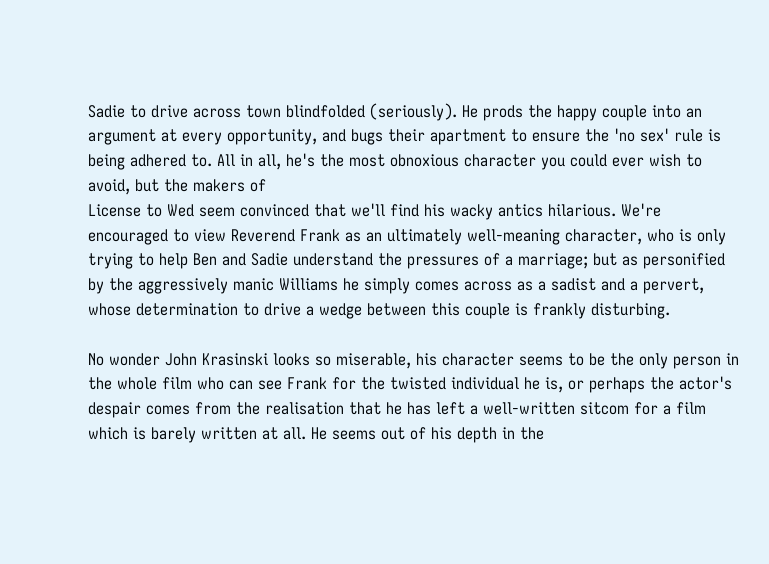Sadie to drive across town blindfolded (seriously). He prods the happy couple into an argument at every opportunity, and bugs their apartment to ensure the 'no sex' rule is being adhered to. All in all, he's the most obnoxious character you could ever wish to avoid, but the makers of
License to Wed seem convinced that we'll find his wacky antics hilarious. We're encouraged to view Reverend Frank as an ultimately well-meaning character, who is only trying to help Ben and Sadie understand the pressures of a marriage; but as personified by the aggressively manic Williams he simply comes across as a sadist and a pervert, whose determination to drive a wedge between this couple is frankly disturbing.

No wonder John Krasinski looks so miserable, his character seems to be the only person in the whole film who can see Frank for the twisted individual he is, or perhaps the actor's despair comes from the realisation that he has left a well-written sitcom for a film which is barely written at all. He seems out of his depth in the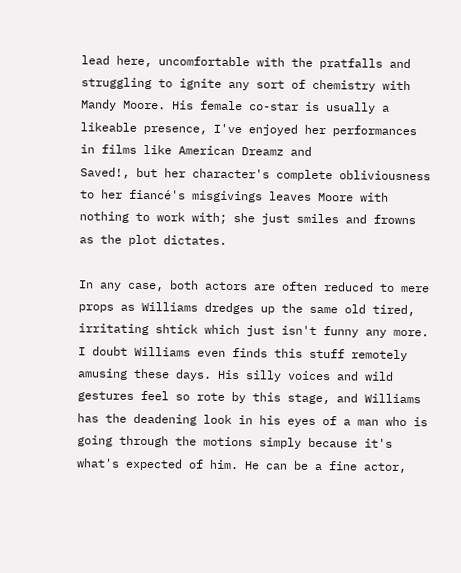lead here, uncomfortable with the pratfalls and struggling to ignite any sort of chemistry with Mandy Moore. His female co-star is usually a likeable presence, I've enjoyed her performances in films like American Dreamz and
Saved!, but her character's complete obliviousness to her fiancé's misgivings leaves Moore with nothing to work with; she just smiles and frowns as the plot dictates.

In any case, both actors are often reduced to mere props as Williams dredges up the same old tired, irritating shtick which just isn't funny any more. I doubt Williams even finds this stuff remotely amusing these days. His silly voices and wild gestures feel so rote by this stage, and Williams has the deadening look in his eyes of a man who is going through the motions simply because it's what's expected of him. He can be a fine actor,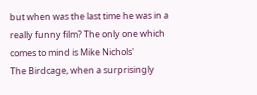but when was the last time he was in a really funny film? The only one which comes to mind is Mike Nichols'
The Birdcage, when a surprisingly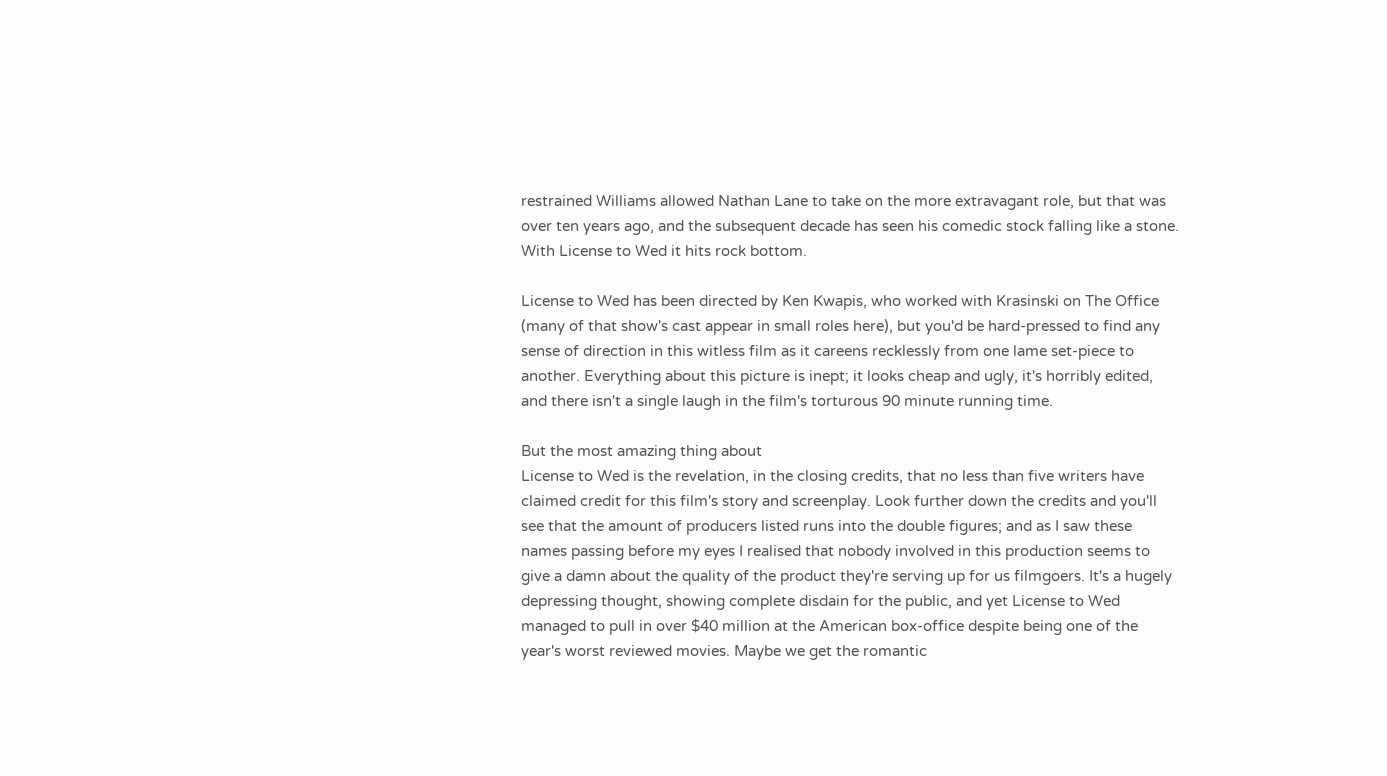restrained Williams allowed Nathan Lane to take on the more extravagant role, but that was over ten years ago, and the subsequent decade has seen his comedic stock falling like a stone. With License to Wed it hits rock bottom.

License to Wed has been directed by Ken Kwapis, who worked with Krasinski on The Office (many of that show's cast appear in small roles here), but you'd be hard-pressed to find any sense of direction in this witless film as it careens recklessly from one lame set-piece to another. Everything about this picture is inept; it looks cheap and ugly, it's horribly edited, and there isn't a single laugh in the film's torturous 90 minute running time.

But the most amazing thing about
License to Wed is the revelation, in the closing credits, that no less than five writers have claimed credit for this film's story and screenplay. Look further down the credits and you'll see that the amount of producers listed runs into the double figures; and as I saw these names passing before my eyes I realised that nobody involved in this production seems to give a damn about the quality of the product they're serving up for us filmgoers. It's a hugely depressing thought, showing complete disdain for the public, and yet License to Wed managed to pull in over $40 million at the American box-office despite being one of the year's worst reviewed movies. Maybe we get the romantic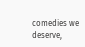comedies we deserve,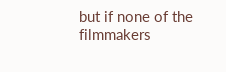but if none of the filmmakers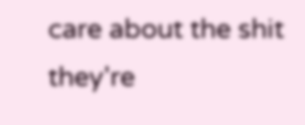care about the shit they're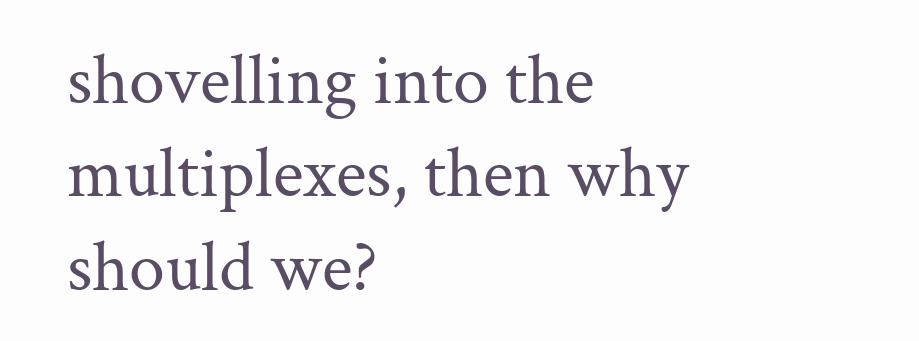shovelling into the multiplexes, then why should we?